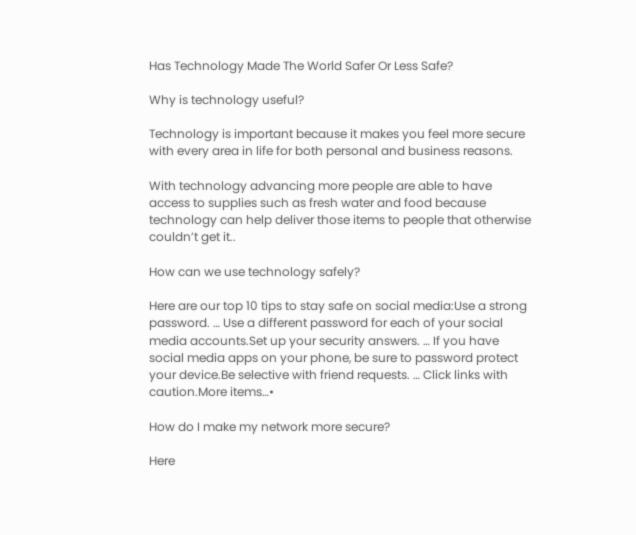Has Technology Made The World Safer Or Less Safe?

Why is technology useful?

Technology is important because it makes you feel more secure with every area in life for both personal and business reasons.

With technology advancing more people are able to have access to supplies such as fresh water and food because technology can help deliver those items to people that otherwise couldn’t get it..

How can we use technology safely?

Here are our top 10 tips to stay safe on social media:Use a strong password. … Use a different password for each of your social media accounts.Set up your security answers. … If you have social media apps on your phone, be sure to password protect your device.Be selective with friend requests. … Click links with caution.More items…•

How do I make my network more secure?

Here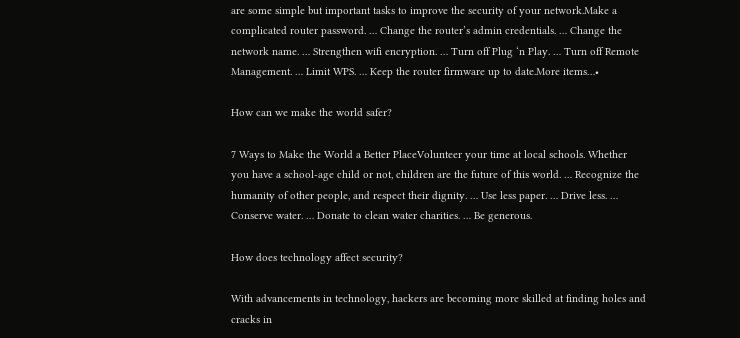are some simple but important tasks to improve the security of your network.Make a complicated router password. … Change the router’s admin credentials. … Change the network name. … Strengthen wifi encryption. … Turn off Plug ‘n Play. … Turn off Remote Management. … Limit WPS. … Keep the router firmware up to date.More items…•

How can we make the world safer?

7 Ways to Make the World a Better PlaceVolunteer your time at local schools. Whether you have a school-age child or not, children are the future of this world. … Recognize the humanity of other people, and respect their dignity. … Use less paper. … Drive less. … Conserve water. … Donate to clean water charities. … Be generous.

How does technology affect security?

With advancements in technology, hackers are becoming more skilled at finding holes and cracks in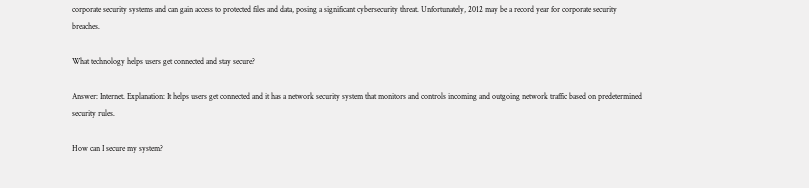corporate security systems and can gain access to protected files and data, posing a significant cybersecurity threat. Unfortunately, 2012 may be a record year for corporate security breaches.

What technology helps users get connected and stay secure?

Answer: Internet. Explanation: It helps users get connected and it has a network security system that monitors and controls incoming and outgoing network traffic based on predetermined security rules.

How can I secure my system?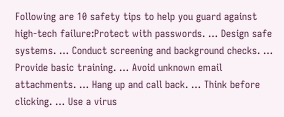Following are 10 safety tips to help you guard against high-tech failure:Protect with passwords. … Design safe systems. … Conduct screening and background checks. … Provide basic training. … Avoid unknown email attachments. … Hang up and call back. … Think before clicking. … Use a virus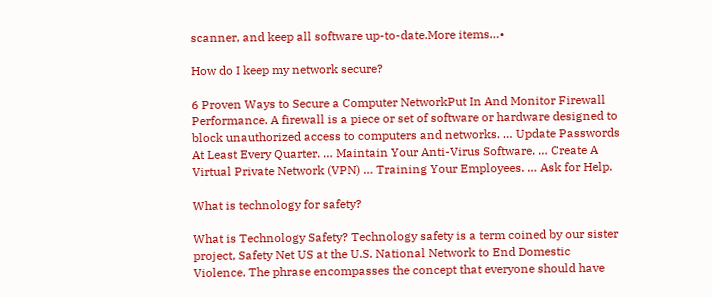scanner, and keep all software up-to-date.More items…•

How do I keep my network secure?

6 Proven Ways to Secure a Computer NetworkPut In And Monitor Firewall Performance. A firewall is a piece or set of software or hardware designed to block unauthorized access to computers and networks. … Update Passwords At Least Every Quarter. … Maintain Your Anti-Virus Software. … Create A Virtual Private Network (VPN) … Training Your Employees. … Ask for Help.

What is technology for safety?

What is Technology Safety? Technology safety is a term coined by our sister project, Safety Net US at the U.S. National Network to End Domestic Violence. The phrase encompasses the concept that everyone should have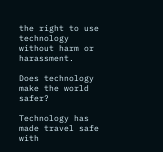the right to use technology without harm or harassment.

Does technology make the world safer?

Technology has made travel safe with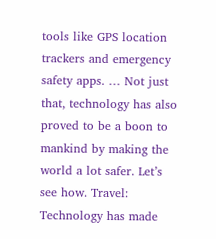tools like GPS location trackers and emergency safety apps. … Not just that, technology has also proved to be a boon to mankind by making the world a lot safer. Let’s see how. Travel: Technology has made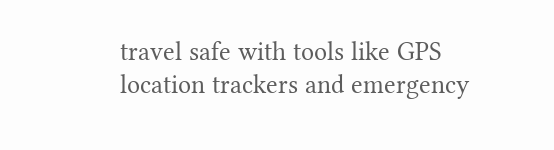travel safe with tools like GPS location trackers and emergency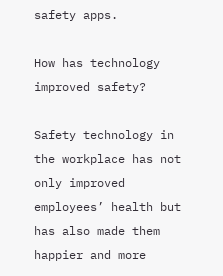safety apps.

How has technology improved safety?

Safety technology in the workplace has not only improved employees’ health but has also made them happier and more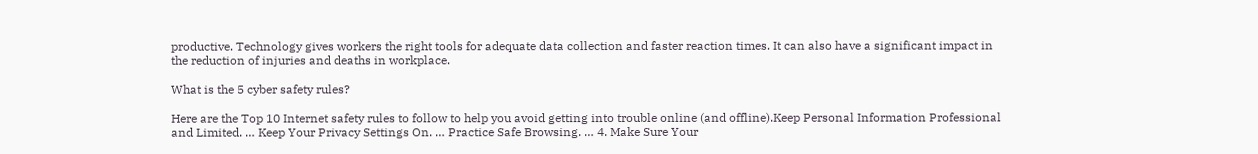productive. Technology gives workers the right tools for adequate data collection and faster reaction times. It can also have a significant impact in the reduction of injuries and deaths in workplace.

What is the 5 cyber safety rules?

Here are the Top 10 Internet safety rules to follow to help you avoid getting into trouble online (and offline).Keep Personal Information Professional and Limited. … Keep Your Privacy Settings On. … Practice Safe Browsing. … 4. Make Sure Your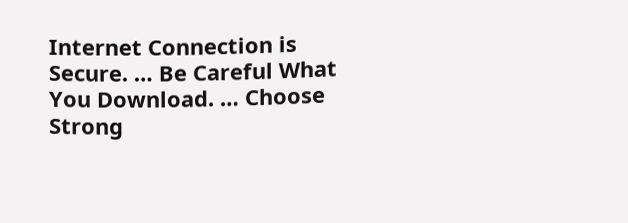Internet Connection is Secure. … Be Careful What You Download. … Choose Strong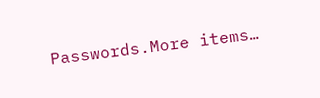Passwords.More items…